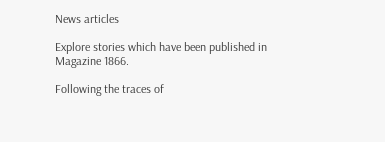News articles

Explore stories which have been published in Magazine 1866.

Following the traces of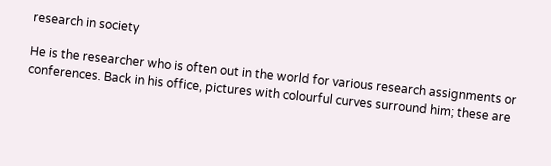research in society

He is the researcher who is often out in the world for various research assignments or conferences. Back in his office, pictures with colourful curves surround him; these are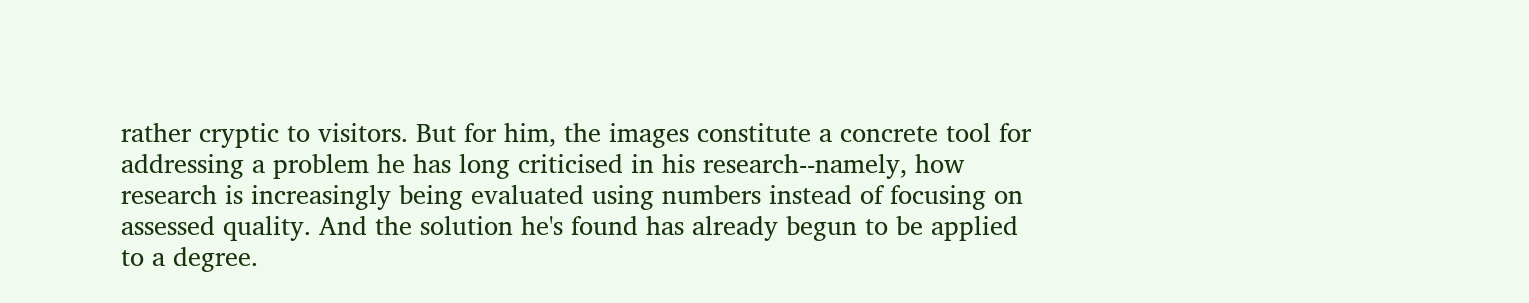rather cryptic to visitors. But for him, the images constitute a concrete tool for addressing a problem he has long criticised in his research--namely, how research is increasingly being evaluated using numbers instead of focusing on assessed quality. And the solution he's found has already begun to be applied to a degree.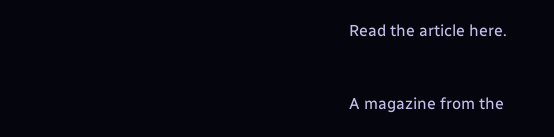Read the article here.


A magazine from the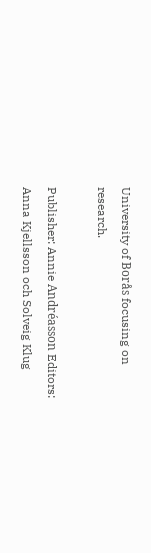University of Borås focusing on research.

Publisher: Annie Andréasson Editors: Anna Kjellsson och Solveig Klug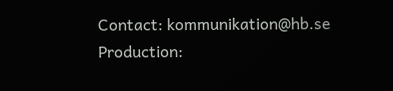Contact: kommunikation@hb.se Production: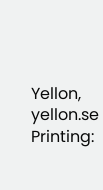Yellon, yellon.se Printing: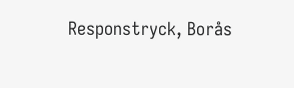Responstryck, Borås